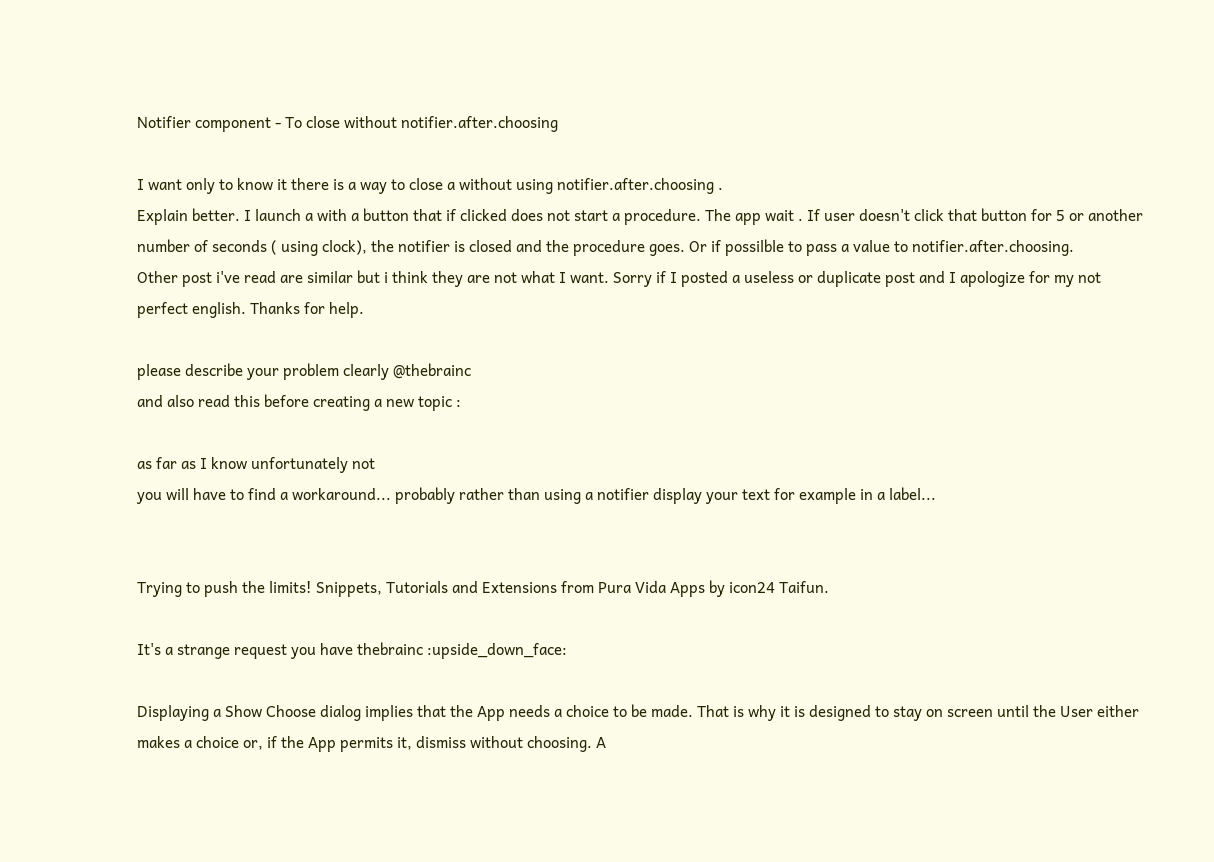Notifier component - To close without notifier.after.choosing

I want only to know it there is a way to close a without using notifier.after.choosing .
Explain better. I launch a with a button that if clicked does not start a procedure. The app wait . If user doesn't click that button for 5 or another number of seconds ( using clock), the notifier is closed and the procedure goes. Or if possilble to pass a value to notifier.after.choosing.
Other post i've read are similar but i think they are not what I want. Sorry if I posted a useless or duplicate post and I apologize for my not perfect english. Thanks for help.

please describe your problem clearly @thebrainc
and also read this before creating a new topic :

as far as I know unfortunately not
you will have to find a workaround... probably rather than using a notifier display your text for example in a label...


Trying to push the limits! Snippets, Tutorials and Extensions from Pura Vida Apps by icon24 Taifun.

It's a strange request you have thebrainc :upside_down_face:

Displaying a Show Choose dialog implies that the App needs a choice to be made. That is why it is designed to stay on screen until the User either makes a choice or, if the App permits it, dismiss without choosing. A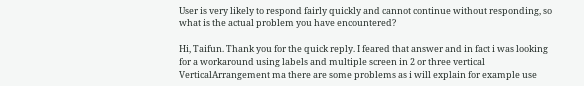User is very likely to respond fairly quickly and cannot continue without responding, so what is the actual problem you have encountered?

Hi, Taifun. Thank you for the quick reply. I feared that answer and in fact i was looking for a workaround using labels and multiple screen in 2 or three vertical VerticalArrangement ma there are some problems as i will explain for example use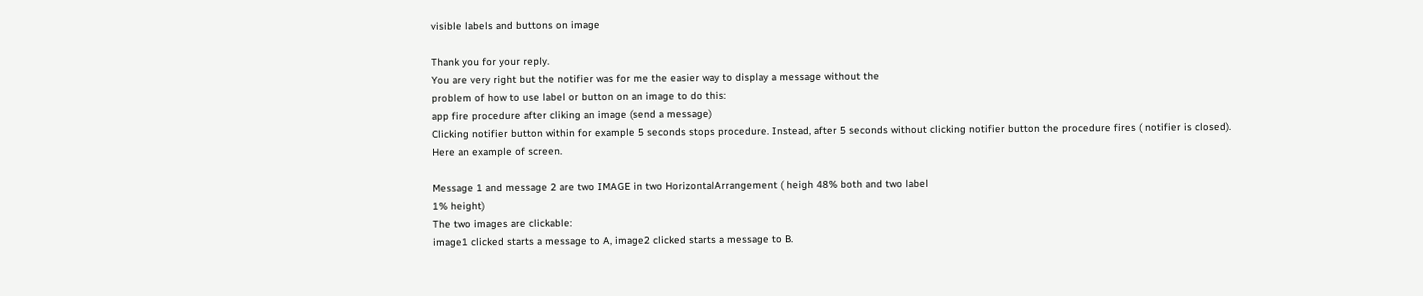visible labels and buttons on image

Thank you for your reply.
You are very right but the notifier was for me the easier way to display a message without the
problem of how to use label or button on an image to do this:
app fire procedure after cliking an image (send a message)
Clicking notifier button within for example 5 seconds stops procedure. Instead, after 5 seconds without clicking notifier button the procedure fires ( notifier is closed).
Here an example of screen.

Message 1 and message 2 are two IMAGE in two HorizontalArrangement ( heigh 48% both and two label
1% height)
The two images are clickable:
image1 clicked starts a message to A, image2 clicked starts a message to B.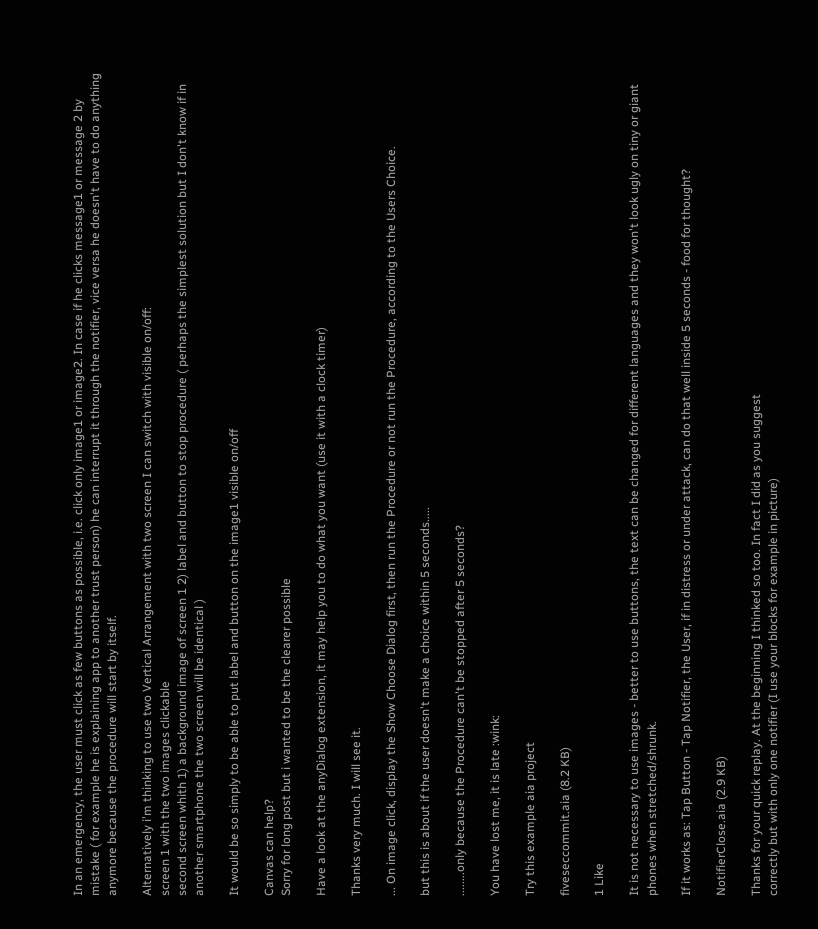In an emergency, the user must click as few buttons as possible, i.e. click only image1 or image2. In case if he clicks message1 or message 2 by mistake ( for example he is explaining app to another trust person) he can interrupt it through the notifier, vice versa he doesn't have to do anything anymore because the procedure will start by itself.

Alternatively i'm thinking to use two Vertical Arrangement with two screen I can switch with visible on/off:
screen 1 with the two images clickable
second screen whith 1) a background image of screen 1 2) label and button to stop procedure ( perhaps the simplest solution but I don't know if in another smartphone the two screen will be identical )

It would be so simply to be able to put label and button on the image1 visible on/off

Canvas can help?
Sorry for long post but i wanted to be the clearer possible

Have a look at the anyDialog extension, it may help you to do what you want (use it with a clock timer)

Thanks very much. I will see it.

... On image click, display the Show Choose Dialog first, then run the Procedure or not run the Procedure, according to the Users Choice.

but this is about if the user doesn't make a choice within 5 seconds.....

........only because the Procedure can't be stopped after 5 seconds?

You have lost me, it is late :wink:

Try this example aia project

fiveseccommit.aia (8.2 KB)

1 Like

It is not necessary to use images - better to use buttons, the text can be changed for different languages and they won't look ugly on tiny or giant phones when stretched/shrunk.

If it works as: Tap Button - Tap Notifier, the User, if in distress or under attack, can do that well inside 5 seconds - food for thought?

NotifierClose.aia (2.9 KB)

Thanks for your quick replay. At the beginning I thinked so too. In fact I did as you suggest
correctly but with only one notifier (I use your blocks for example in picture)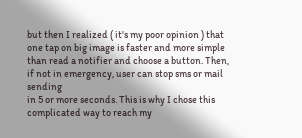but then I realized ( it's my poor opinion ) that one tap on big image is faster and more simple
than read a notifier and choose a button. Then, if not in emergency, user can stop sms or mail sending
in 5 or more seconds. This is why I chose this complicated way to reach my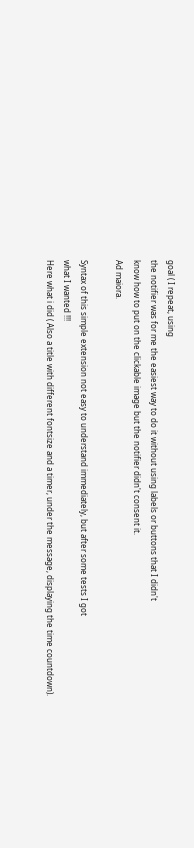goal ( I repeat, using
the notifier was for me the easiest way to do it without using labels or buttons that I didn't
know how to put on the clickable image but the notifier didn't consent it.
Ad maiora.

Syntax of this simple extension not easy to understand immediately, but after some tests I got
what I wanted !!!
Here what i did ( Also a title with different fontsize and a timer, under the message, displaying the time countdown).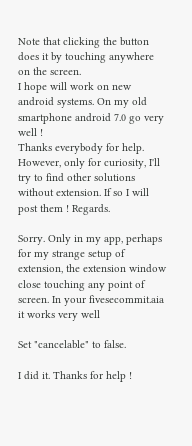Note that clicking the button does it by touching anywhere on the screen.
I hope will work on new android systems. On my old smartphone android 7.0 go very well !
Thanks everybody for help.
However, only for curiosity, I'll try to find other solutions without extension. If so I will post them ! Regards.

Sorry. Only in my app, perhaps for my strange setup of extension, the extension window close touching any point of screen. In your fivesecommit.aia it works very well

Set "cancelable" to false.

I did it. Thanks for help !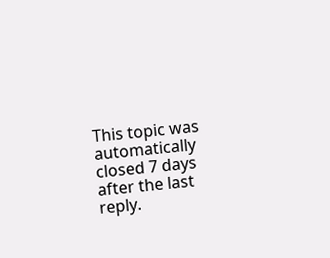This topic was automatically closed 7 days after the last reply.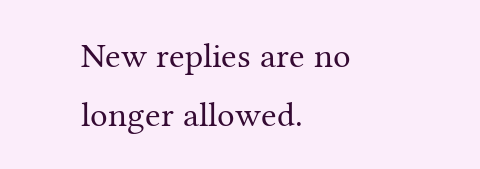New replies are no longer allowed.